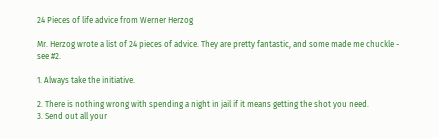24 Pieces of life advice from Werner Herzog

Mr. Herzog wrote a list of 24 pieces of advice. They are pretty fantastic, and some made me chuckle - see #2.

1. Always take the initiative.

2. There is nothing wrong with spending a night in jail if it means getting the shot you need.
3. Send out all your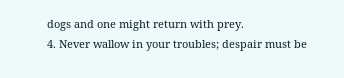dogs and one might return with prey.
4. Never wallow in your troubles; despair must be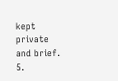kept private and brief.
5.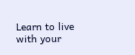Learn to live with your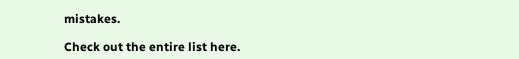mistakes.

Check out the entire list here.